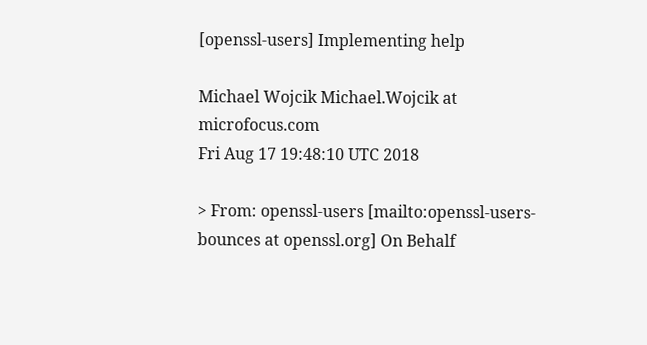[openssl-users] Implementing help

Michael Wojcik Michael.Wojcik at microfocus.com
Fri Aug 17 19:48:10 UTC 2018

> From: openssl-users [mailto:openssl-users-bounces at openssl.org] On Behalf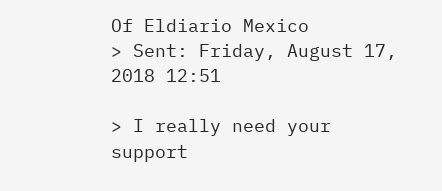Of Eldiario Mexico
> Sent: Friday, August 17, 2018 12:51

> I really need your support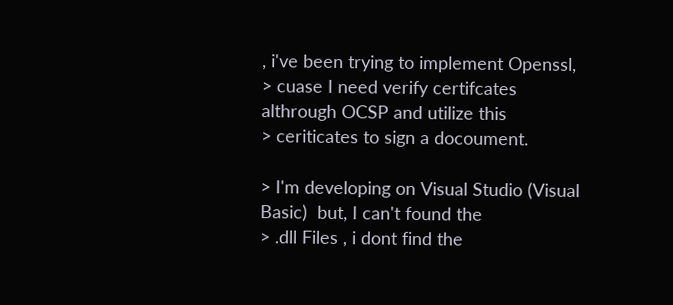, i've been trying to implement Openssl,
> cuase I need verify certifcates althrough OCSP and utilize this
> ceriticates to sign a docoument.

> I'm developing on Visual Studio (Visual Basic)  but, I can't found the
> .dll Files , i dont find the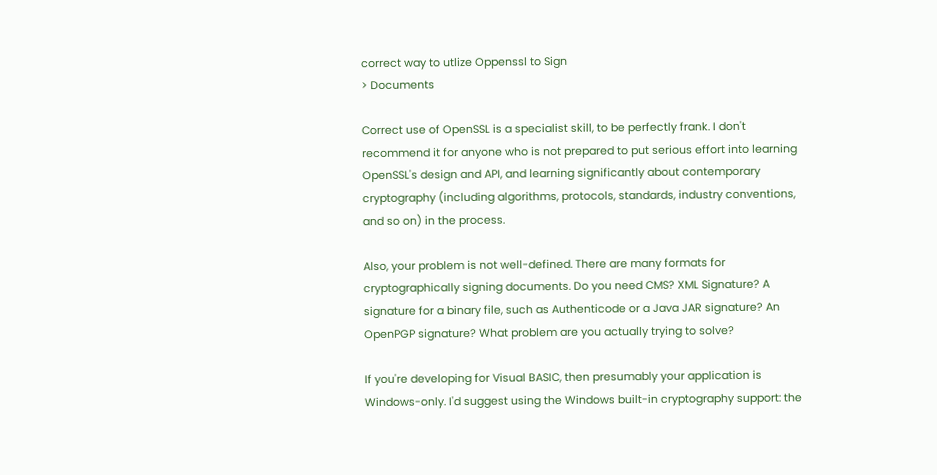correct way to utlize Oppenssl to Sign
> Documents

Correct use of OpenSSL is a specialist skill, to be perfectly frank. I don't recommend it for anyone who is not prepared to put serious effort into learning OpenSSL's design and API, and learning significantly about contemporary cryptography (including algorithms, protocols, standards, industry conventions, and so on) in the process.

Also, your problem is not well-defined. There are many formats for cryptographically signing documents. Do you need CMS? XML Signature? A signature for a binary file, such as Authenticode or a Java JAR signature? An OpenPGP signature? What problem are you actually trying to solve?

If you're developing for Visual BASIC, then presumably your application is Windows-only. I'd suggest using the Windows built-in cryptography support: the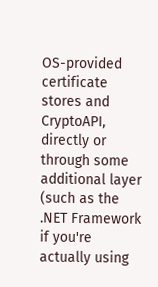OS-provided certificate stores and CryptoAPI, directly or through some additional layer (such as the .NET Framework if you're actually using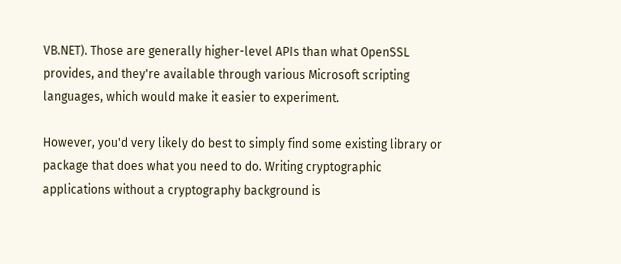VB.NET). Those are generally higher-level APIs than what OpenSSL provides, and they're available through various Microsoft scripting languages, which would make it easier to experiment.

However, you'd very likely do best to simply find some existing library or package that does what you need to do. Writing cryptographic applications without a cryptography background is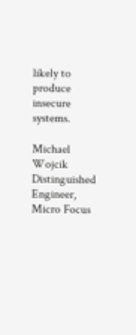likely to produce insecure systems.

Michael Wojcik
Distinguished Engineer, Micro Focus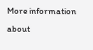More information about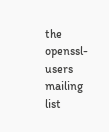the openssl-users mailing list